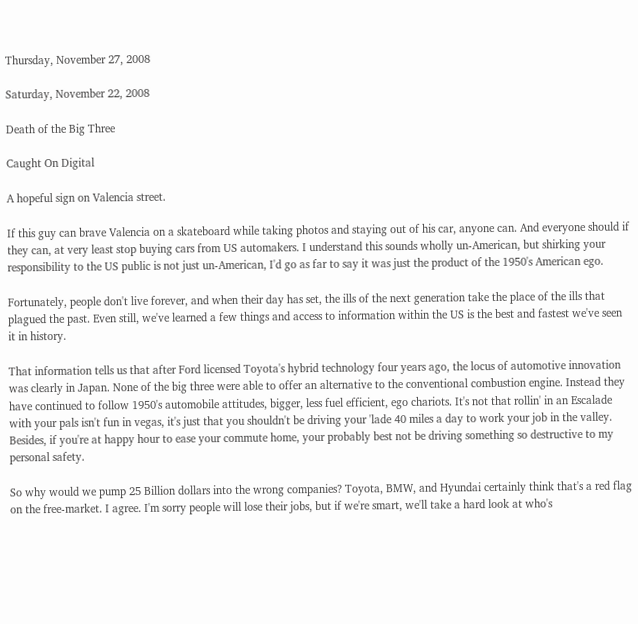Thursday, November 27, 2008

Saturday, November 22, 2008

Death of the Big Three

Caught On Digital

A hopeful sign on Valencia street.

If this guy can brave Valencia on a skateboard while taking photos and staying out of his car, anyone can. And everyone should if they can, at very least stop buying cars from US automakers. I understand this sounds wholly un-American, but shirking your responsibility to the US public is not just un-American, I'd go as far to say it was just the product of the 1950's American ego.

Fortunately, people don't live forever, and when their day has set, the ills of the next generation take the place of the ills that plagued the past. Even still, we've learned a few things and access to information within the US is the best and fastest we've seen it in history.

That information tells us that after Ford licensed Toyota's hybrid technology four years ago, the locus of automotive innovation was clearly in Japan. None of the big three were able to offer an alternative to the conventional combustion engine. Instead they have continued to follow 1950's automobile attitudes, bigger, less fuel efficient, ego chariots. It's not that rollin' in an Escalade with your pals isn't fun in vegas, it's just that you shouldn't be driving your 'lade 40 miles a day to work your job in the valley. Besides, if you're at happy hour to ease your commute home, your probably best not be driving something so destructive to my personal safety.

So why would we pump 25 Billion dollars into the wrong companies? Toyota, BMW, and Hyundai certainly think that's a red flag on the free-market. I agree. I'm sorry people will lose their jobs, but if we're smart, we'll take a hard look at who's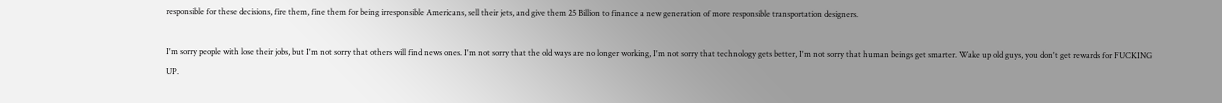responsible for these decisions, fire them, fine them for being irresponsible Americans, sell their jets, and give them 25 Billion to finance a new generation of more responsible transportation designers.

I'm sorry people with lose their jobs, but I'm not sorry that others will find news ones. I'm not sorry that the old ways are no longer working, I'm not sorry that technology gets better, I'm not sorry that human beings get smarter. Wake up old guys, you don't get rewards for FUCKING UP.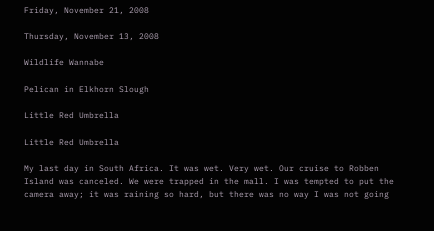Friday, November 21, 2008

Thursday, November 13, 2008

Wildlife Wannabe

Pelican in Elkhorn Slough

Little Red Umbrella

Little Red Umbrella

My last day in South Africa. It was wet. Very wet. Our cruise to Robben Island was canceled. We were trapped in the mall. I was tempted to put the camera away; it was raining so hard, but there was no way I was not going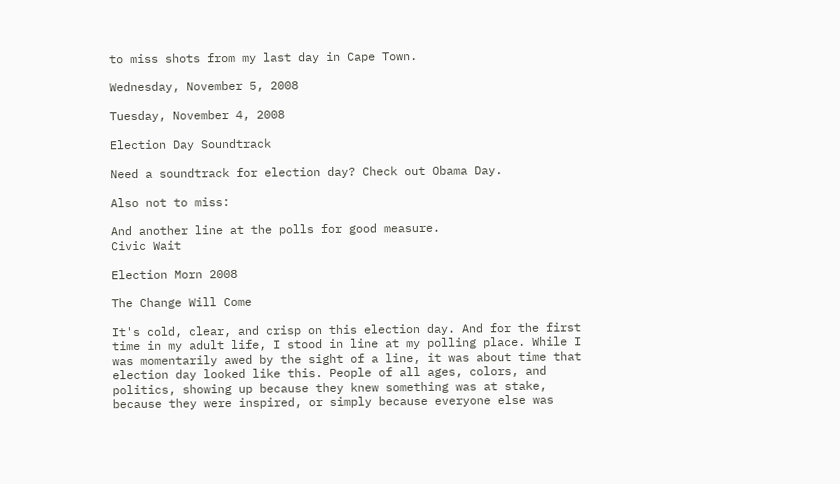to miss shots from my last day in Cape Town.

Wednesday, November 5, 2008

Tuesday, November 4, 2008

Election Day Soundtrack

Need a soundtrack for election day? Check out Obama Day.

Also not to miss:

And another line at the polls for good measure.
Civic Wait

Election Morn 2008

The Change Will Come

It's cold, clear, and crisp on this election day. And for the first time in my adult life, I stood in line at my polling place. While I was momentarily awed by the sight of a line, it was about time that election day looked like this. People of all ages, colors, and politics, showing up because they knew something was at stake, because they were inspired, or simply because everyone else was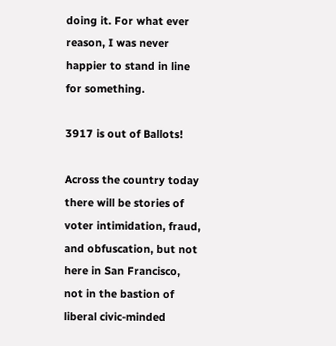doing it. For what ever reason, I was never happier to stand in line for something.

3917 is out of Ballots!

Across the country today there will be stories of voter intimidation, fraud, and obfuscation, but not here in San Francisco, not in the bastion of liberal civic-minded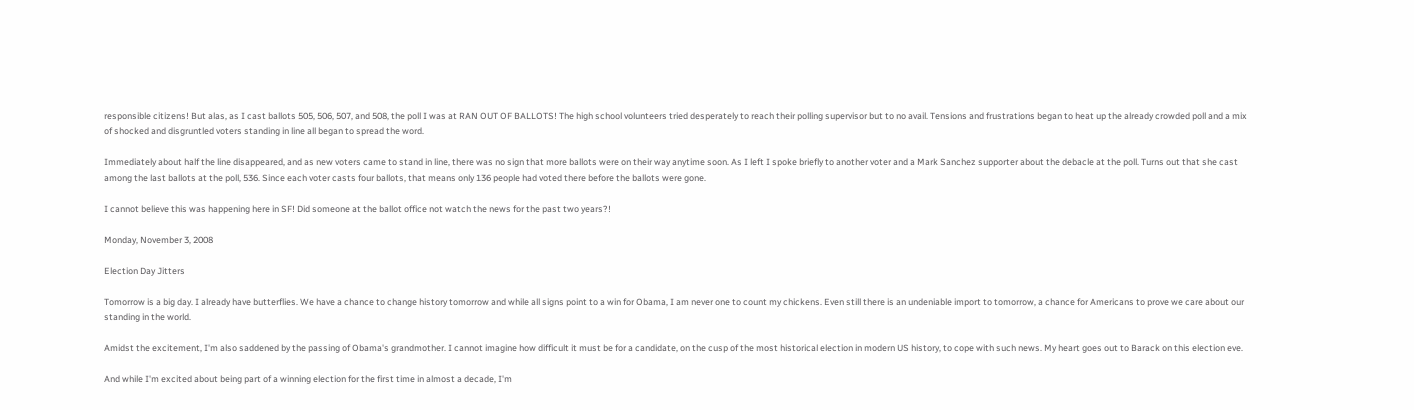responsible citizens! But alas, as I cast ballots 505, 506, 507, and 508, the poll I was at RAN OUT OF BALLOTS! The high school volunteers tried desperately to reach their polling supervisor but to no avail. Tensions and frustrations began to heat up the already crowded poll and a mix of shocked and disgruntled voters standing in line all began to spread the word.

Immediately about half the line disappeared, and as new voters came to stand in line, there was no sign that more ballots were on their way anytime soon. As I left I spoke briefly to another voter and a Mark Sanchez supporter about the debacle at the poll. Turns out that she cast among the last ballots at the poll, 536. Since each voter casts four ballots, that means only 136 people had voted there before the ballots were gone.

I cannot believe this was happening here in SF! Did someone at the ballot office not watch the news for the past two years?!

Monday, November 3, 2008

Election Day Jitters

Tomorrow is a big day. I already have butterflies. We have a chance to change history tomorrow and while all signs point to a win for Obama, I am never one to count my chickens. Even still there is an undeniable import to tomorrow, a chance for Americans to prove we care about our standing in the world.

Amidst the excitement, I'm also saddened by the passing of Obama's grandmother. I cannot imagine how difficult it must be for a candidate, on the cusp of the most historical election in modern US history, to cope with such news. My heart goes out to Barack on this election eve.

And while I'm excited about being part of a winning election for the first time in almost a decade, I'm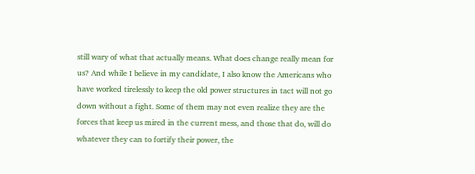still wary of what that actually means. What does change really mean for us? And while I believe in my candidate, I also know the Americans who have worked tirelessly to keep the old power structures in tact will not go down without a fight. Some of them may not even realize they are the forces that keep us mired in the current mess, and those that do, will do whatever they can to fortify their power, the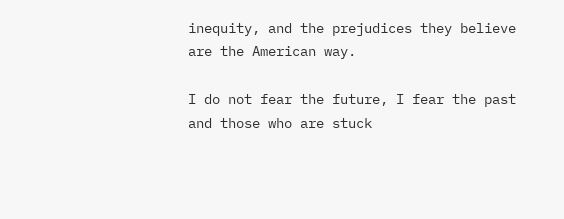inequity, and the prejudices they believe are the American way.

I do not fear the future, I fear the past and those who are stuck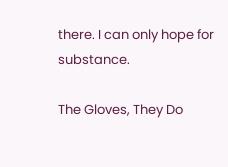there. I can only hope for substance.

The Gloves, They Do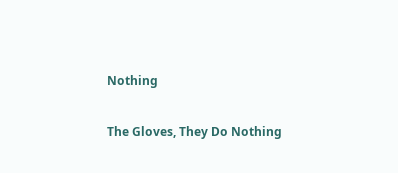Nothing

The Gloves, They Do Nothing